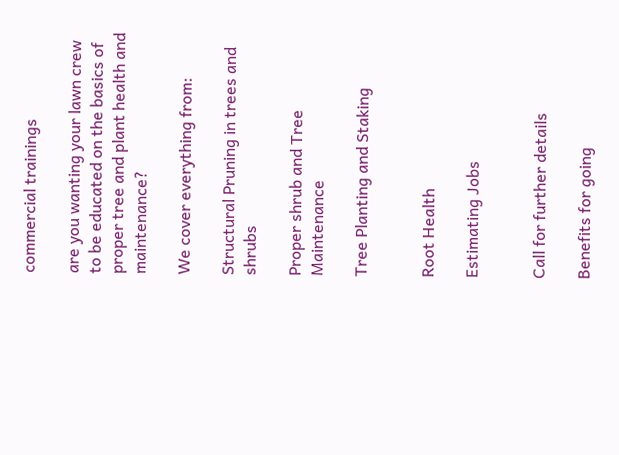commercial trainings

are you wanting your lawn crew to be educated on the basics of proper tree and plant health and maintenance?

We cover everything from:

Structural Pruning in trees and shrubs

Proper shrub and Tree Maintenance

Tree Planting and Staking


Root Health

Estimating Jobs


Call for further details

Benefits for going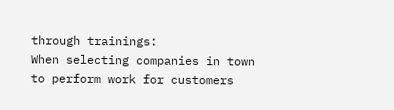through trainings:
When selecting companies in town to perform work for customers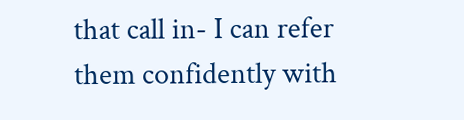that call in- I can refer them confidently with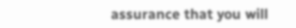assurance that you will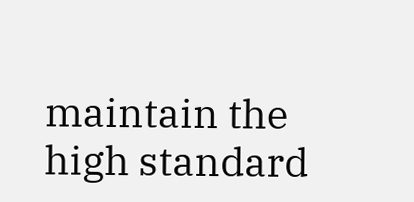maintain the high standard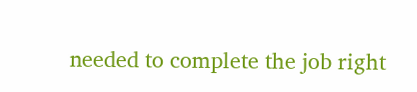needed to complete the job right